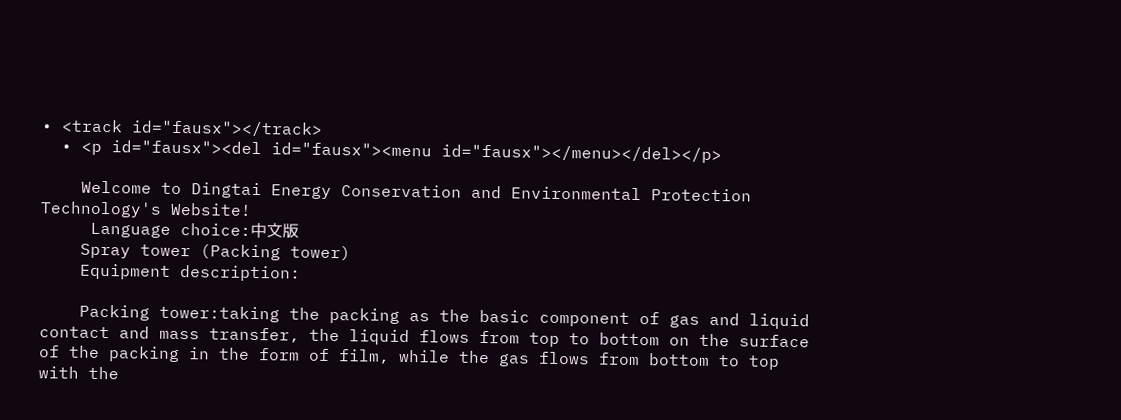• <track id="fausx"></track>
  • <p id="fausx"><del id="fausx"><menu id="fausx"></menu></del></p>

    Welcome to Dingtai Energy Conservation and Environmental Protection Technology's Website!
     Language choice:中文版
    Spray tower (Packing tower)
    Equipment description:

    Packing tower:taking the packing as the basic component of gas and liquid contact and mass transfer, the liquid flows from top to bottom on the surface of the packing in the form of film, while the gas flows from bottom to top with the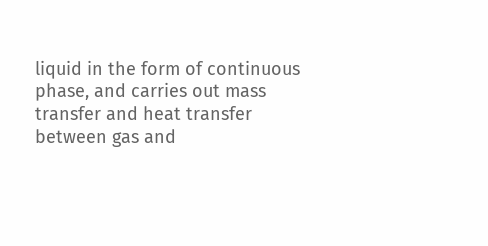liquid in the form of continuous phase, and carries out mass transfer and heat transfer between gas and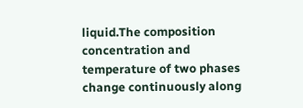liquid.The composition concentration and temperature of two phases change continuously along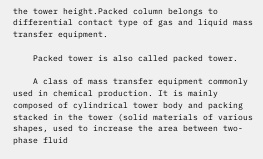the tower height.Packed column belongs to differential contact type of gas and liquid mass transfer equipment.

    Packed tower is also called packed tower.

    A class of mass transfer equipment commonly used in chemical production. It is mainly composed of cylindrical tower body and packing stacked in the tower (solid materials of various shapes, used to increase the area between two-phase fluid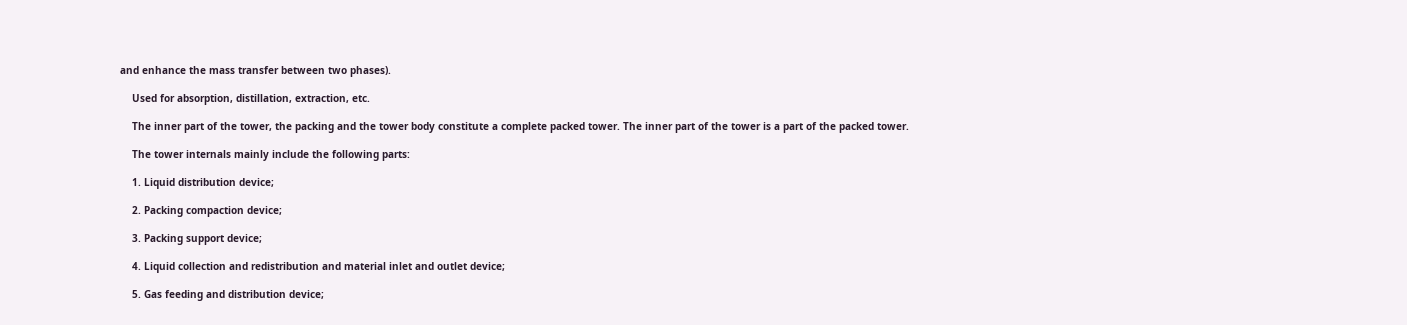and enhance the mass transfer between two phases).

    Used for absorption, distillation, extraction, etc.

    The inner part of the tower, the packing and the tower body constitute a complete packed tower. The inner part of the tower is a part of the packed tower.

    The tower internals mainly include the following parts:

    1. Liquid distribution device;

    2. Packing compaction device;

    3. Packing support device;

    4. Liquid collection and redistribution and material inlet and outlet device;

    5. Gas feeding and distribution device;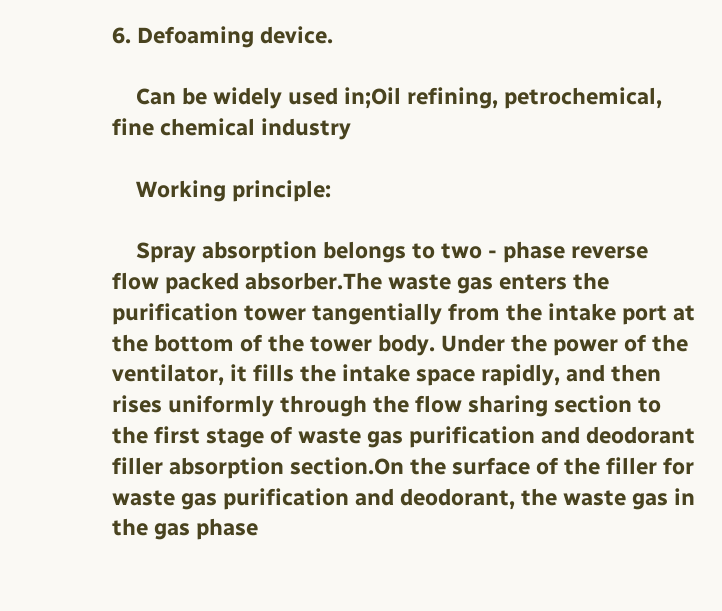6. Defoaming device.

    Can be widely used in;Oil refining, petrochemical, fine chemical industry

    Working principle:

    Spray absorption belongs to two - phase reverse flow packed absorber.The waste gas enters the purification tower tangentially from the intake port at the bottom of the tower body. Under the power of the ventilator, it fills the intake space rapidly, and then rises uniformly through the flow sharing section to the first stage of waste gas purification and deodorant filler absorption section.On the surface of the filler for waste gas purification and deodorant, the waste gas in the gas phase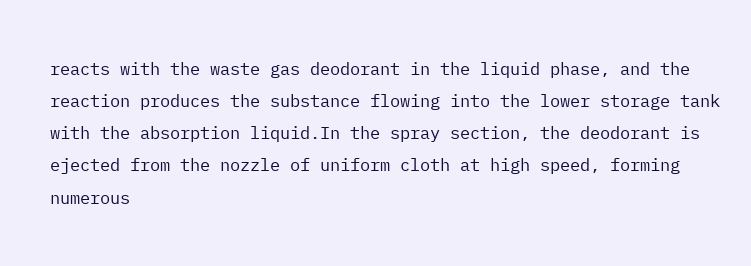reacts with the waste gas deodorant in the liquid phase, and the reaction produces the substance flowing into the lower storage tank with the absorption liquid.In the spray section, the deodorant is ejected from the nozzle of uniform cloth at high speed, forming numerous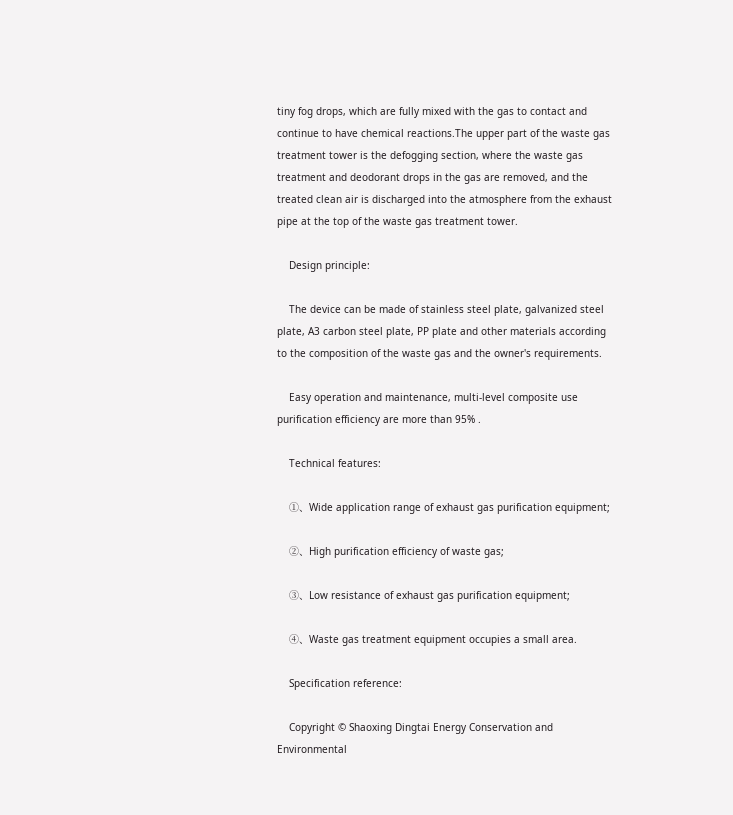tiny fog drops, which are fully mixed with the gas to contact and continue to have chemical reactions.The upper part of the waste gas treatment tower is the defogging section, where the waste gas treatment and deodorant drops in the gas are removed, and the treated clean air is discharged into the atmosphere from the exhaust pipe at the top of the waste gas treatment tower.

    Design principle:

    The device can be made of stainless steel plate, galvanized steel plate, A3 carbon steel plate, PP plate and other materials according to the composition of the waste gas and the owner's requirements.

    Easy operation and maintenance, multi-level composite use purification efficiency are more than 95% .

    Technical features:

    ①、Wide application range of exhaust gas purification equipment;

    ②、High purification efficiency of waste gas;

    ③、Low resistance of exhaust gas purification equipment;

    ④、Waste gas treatment equipment occupies a small area.

    Specification reference:

    Copyright © Shaoxing Dingtai Energy Conservation and Environmental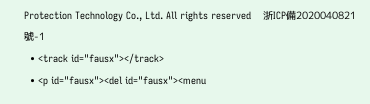Protection Technology Co., Ltd. All rights reserved    浙ICP備2020040821號-1
  • <track id="fausx"></track>
  • <p id="fausx"><del id="fausx"><menu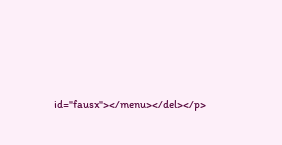id="fausx"></menu></del></p>